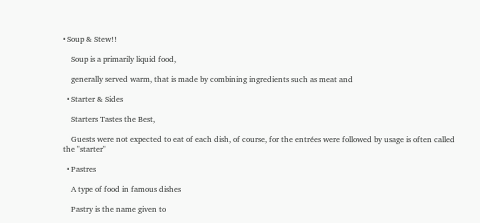• Soup & Stew!!

    Soup is a primarily liquid food,

    generally served warm, that is made by combining ingredients such as meat and

  • Starter & Sides

    Starters Tastes the Best,

    Guests were not expected to eat of each dish, of course, for the entrées were followed by usage is often called the "starter"

  • Pastres

    A type of food in famous dishes

    Pastry is the name given to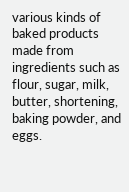various kinds of baked products made from ingredients such as flour, sugar, milk, butter, shortening, baking powder, and eggs.